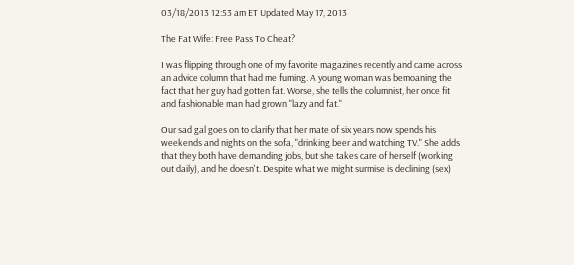03/18/2013 12:53 am ET Updated May 17, 2013

The Fat Wife: Free Pass To Cheat?

I was flipping through one of my favorite magazines recently and came across an advice column that had me fuming. A young woman was bemoaning the fact that her guy had gotten fat. Worse, she tells the columnist, her once fit and fashionable man had grown "lazy and fat."

Our sad gal goes on to clarify that her mate of six years now spends his weekends and nights on the sofa, "drinking beer and watching TV." She adds that they both have demanding jobs, but she takes care of herself (working out daily), and he doesn't. Despite what we might surmise is declining (sex)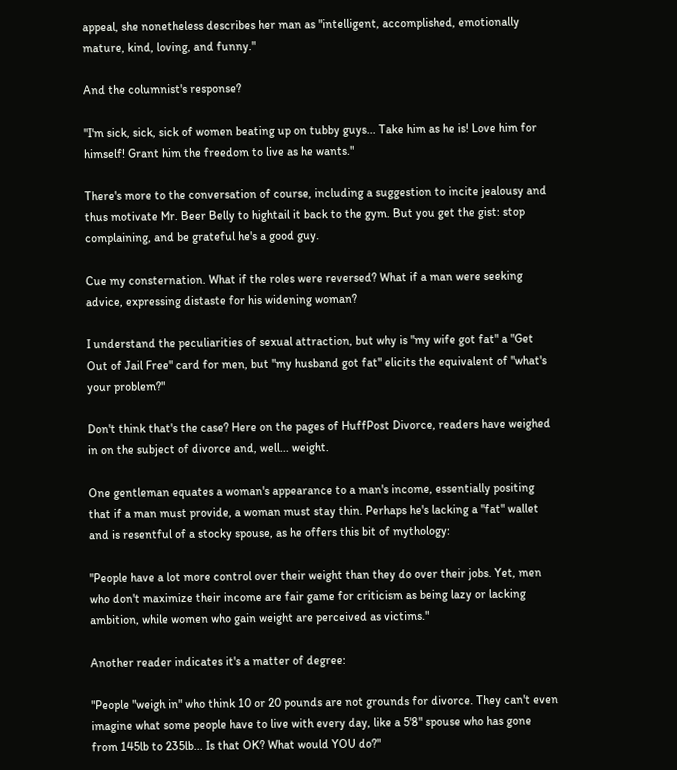appeal, she nonetheless describes her man as "intelligent, accomplished, emotionally mature, kind, loving, and funny."

And the columnist's response?

"I'm sick, sick, sick of women beating up on tubby guys... Take him as he is! Love him for himself! Grant him the freedom to live as he wants."

There's more to the conversation of course, including a suggestion to incite jealousy and thus motivate Mr. Beer Belly to hightail it back to the gym. But you get the gist: stop complaining, and be grateful he's a good guy.

Cue my consternation. What if the roles were reversed? What if a man were seeking advice, expressing distaste for his widening woman?

I understand the peculiarities of sexual attraction, but why is "my wife got fat" a "Get Out of Jail Free" card for men, but "my husband got fat" elicits the equivalent of "what's your problem?"

Don't think that's the case? Here on the pages of HuffPost Divorce, readers have weighed in on the subject of divorce and, well... weight.

One gentleman equates a woman's appearance to a man's income, essentially positing that if a man must provide, a woman must stay thin. Perhaps he's lacking a "fat" wallet and is resentful of a stocky spouse, as he offers this bit of mythology:

"People have a lot more control over their weight than they do over their jobs. Yet, men who don't maximize their income are fair game for criticism as being lazy or lacking ambition, while women who gain weight are perceived as victims."

Another reader indicates it's a matter of degree:

"People "weigh in" who think 10 or 20 pounds are not grounds for divorce. They can't even imagine what some people have to live with every day, like a 5'8" spouse who has gone from 145lb to 235lb... Is that OK? What would YOU do?"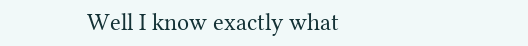Well I know exactly what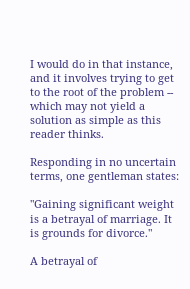I would do in that instance, and it involves trying to get to the root of the problem -- which may not yield a solution as simple as this reader thinks.

Responding in no uncertain terms, one gentleman states:

"Gaining significant weight is a betrayal of marriage. It is grounds for divorce."

A betrayal of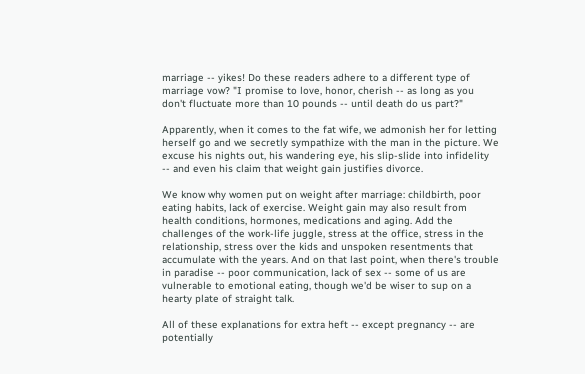marriage -- yikes! Do these readers adhere to a different type of marriage vow? "I promise to love, honor, cherish -- as long as you don't fluctuate more than 10 pounds -- until death do us part?"

Apparently, when it comes to the fat wife, we admonish her for letting herself go and we secretly sympathize with the man in the picture. We excuse his nights out, his wandering eye, his slip-slide into infidelity -- and even his claim that weight gain justifies divorce.

We know why women put on weight after marriage: childbirth, poor eating habits, lack of exercise. Weight gain may also result from health conditions, hormones, medications and aging. Add the challenges of the work-life juggle, stress at the office, stress in the relationship, stress over the kids and unspoken resentments that accumulate with the years. And on that last point, when there's trouble in paradise -- poor communication, lack of sex -- some of us are vulnerable to emotional eating, though we'd be wiser to sup on a hearty plate of straight talk.

All of these explanations for extra heft -- except pregnancy -- are potentially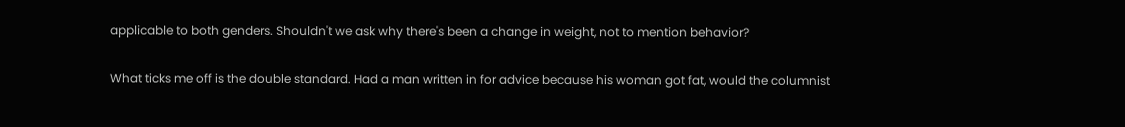applicable to both genders. Shouldn't we ask why there's been a change in weight, not to mention behavior?

What ticks me off is the double standard. Had a man written in for advice because his woman got fat, would the columnist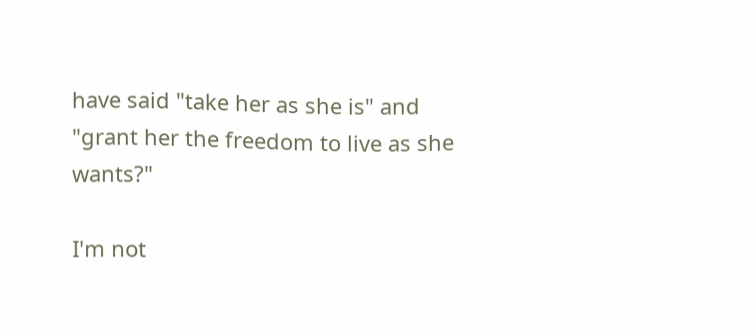have said "take her as she is" and "grant her the freedom to live as she wants?"

I'm not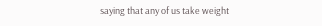saying that any of us take weight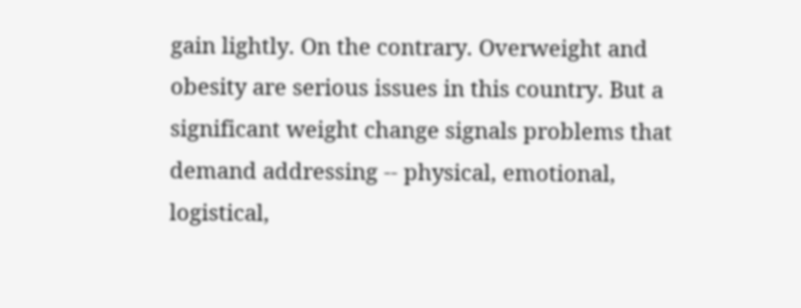gain lightly. On the contrary. Overweight and obesity are serious issues in this country. But a significant weight change signals problems that demand addressing -- physical, emotional, logistical,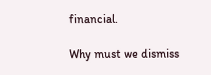financial.

Why must we dismiss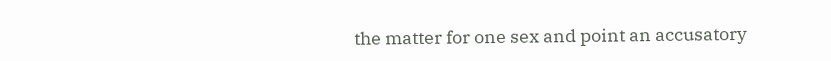the matter for one sex and point an accusatory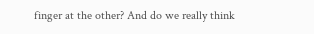finger at the other? And do we really think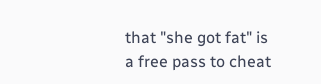that "she got fat" is a free pass to cheat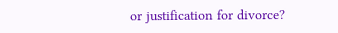or justification for divorce?